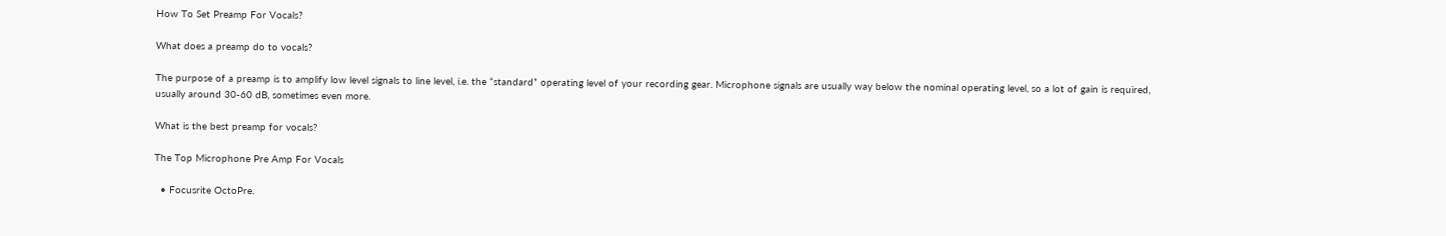How To Set Preamp For Vocals?

What does a preamp do to vocals?

The purpose of a preamp is to amplify low level signals to line level, i.e. the “standard” operating level of your recording gear. Microphone signals are usually way below the nominal operating level, so a lot of gain is required, usually around 30-60 dB, sometimes even more.

What is the best preamp for vocals?

The Top Microphone Pre Amp For Vocals

  • Focusrite OctoPre.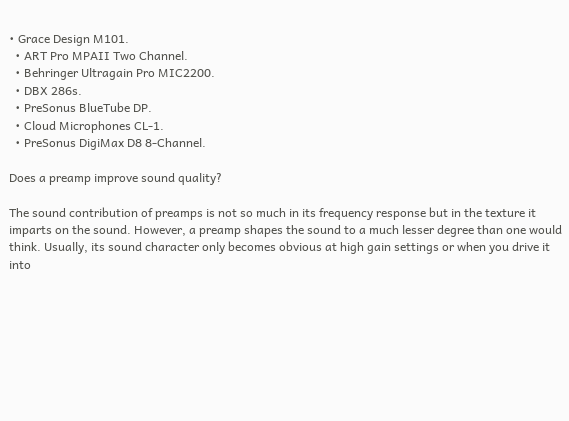• Grace Design M101.
  • ART Pro MPAII Two Channel.
  • Behringer Ultragain Pro MIC2200.
  • DBX 286s.
  • PreSonus BlueTube DP.
  • Cloud Microphones CL-1.
  • PreSonus DigiMax D8 8-Channel.

Does a preamp improve sound quality?

The sound contribution of preamps is not so much in its frequency response but in the texture it imparts on the sound. However, a preamp shapes the sound to a much lesser degree than one would think. Usually, its sound character only becomes obvious at high gain settings or when you drive it into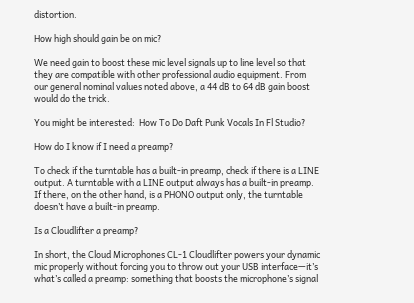distortion.

How high should gain be on mic?

We need gain to boost these mic level signals up to line level so that they are compatible with other professional audio equipment. From our general nominal values noted above, a 44 dB to 64 dB gain boost would do the trick.

You might be interested:  How To Do Daft Punk Vocals In Fl Studio?

How do I know if I need a preamp?

To check if the turntable has a built-in preamp, check if there is a LINE output. A turntable with a LINE output always has a built-in preamp. If there, on the other hand, is a PHONO output only, the turntable doesn’t have a built-in preamp.

Is a Cloudlifter a preamp?

In short, the Cloud Microphones CL-1 Cloudlifter powers your dynamic mic properly without forcing you to throw out your USB interface—it’s what’s called a preamp: something that boosts the microphone’s signal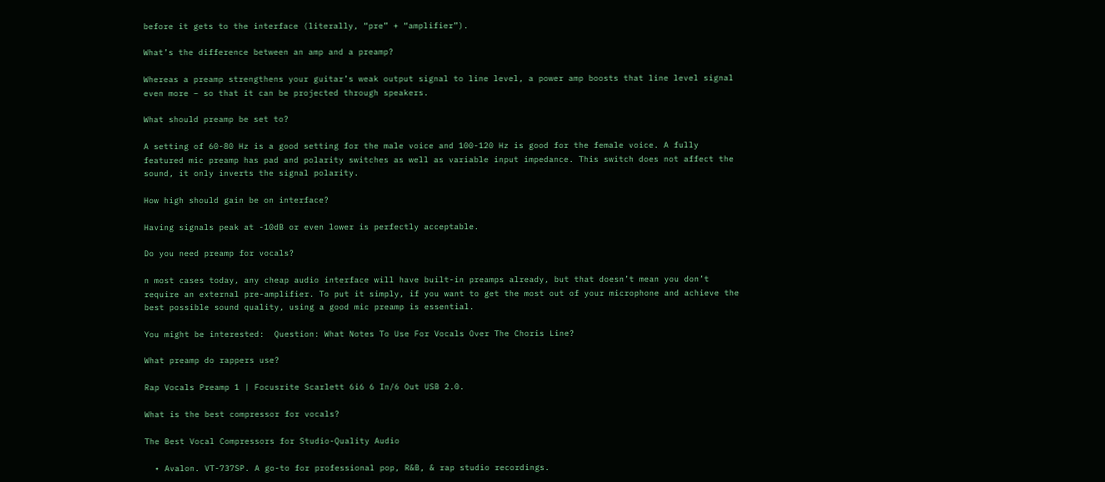before it gets to the interface (literally, “pre” + “amplifier”).

What’s the difference between an amp and a preamp?

Whereas a preamp strengthens your guitar’s weak output signal to line level, a power amp boosts that line level signal even more – so that it can be projected through speakers.

What should preamp be set to?

A setting of 60-80 Hz is a good setting for the male voice and 100-120 Hz is good for the female voice. A fully featured mic preamp has pad and polarity switches as well as variable input impedance. This switch does not affect the sound, it only inverts the signal polarity.

How high should gain be on interface?

Having signals peak at -10dB or even lower is perfectly acceptable.

Do you need preamp for vocals?

n most cases today, any cheap audio interface will have built-in preamps already, but that doesn’t mean you don’t require an external pre-amplifier. To put it simply, if you want to get the most out of your microphone and achieve the best possible sound quality, using a good mic preamp is essential.

You might be interested:  Question: What Notes To Use For Vocals Over The Choris Line?

What preamp do rappers use?

Rap Vocals Preamp 1 | Focusrite Scarlett 6i6 6 In/6 Out USB 2.0.

What is the best compressor for vocals?

The Best Vocal Compressors for Studio-Quality Audio

  • Avalon. VT-737SP. A go-to for professional pop, R&B, & rap studio recordings.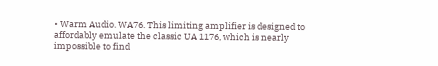• Warm Audio. WA76. This limiting amplifier is designed to affordably emulate the classic UA 1176, which is nearly impossible to find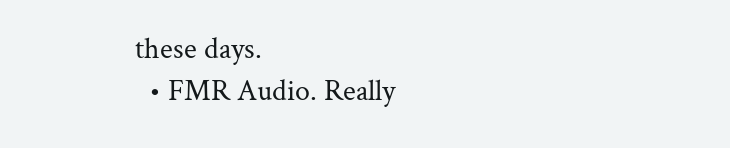these days.
  • FMR Audio. Really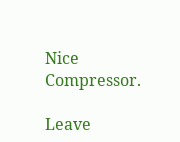Nice Compressor.

Leave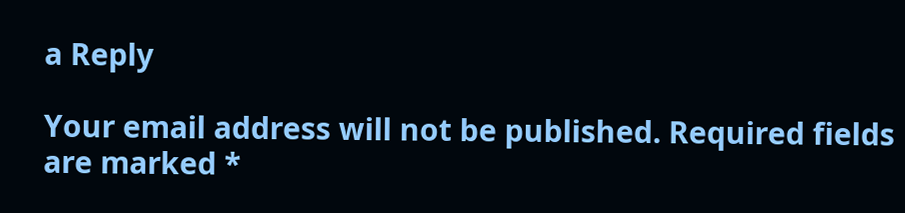a Reply

Your email address will not be published. Required fields are marked *